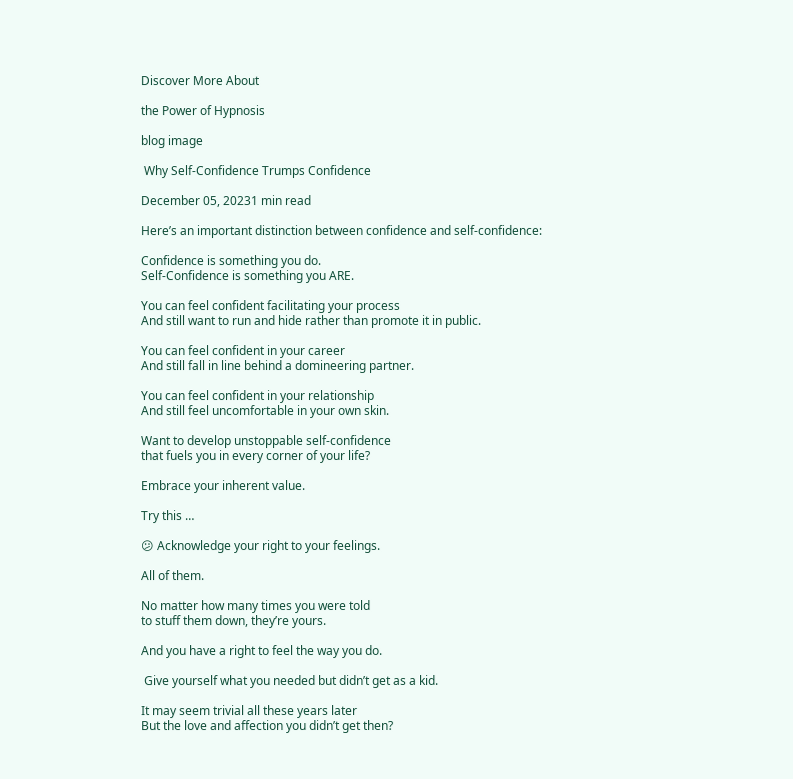Discover More About

the Power of Hypnosis

blog image

 Why Self-Confidence Trumps Confidence

December 05, 20231 min read

Here’s an important distinction between confidence and self-confidence:

Confidence is something you do.
Self-Confidence is something you ARE.

You can feel confident facilitating your process
And still want to run and hide rather than promote it in public.

You can feel confident in your career
And still fall in line behind a domineering partner.

You can feel confident in your relationship
And still feel uncomfortable in your own skin.

Want to develop unstoppable self-confidence
that fuels you in every corner of your life?

Embrace your inherent value.

Try this …

😕 Acknowledge your right to your feelings.

All of them.

No matter how many times you were told
to stuff them down, they’re yours.

And you have a right to feel the way you do.

 Give yourself what you needed but didn’t get as a kid.

It may seem trivial all these years later
But the love and affection you didn’t get then?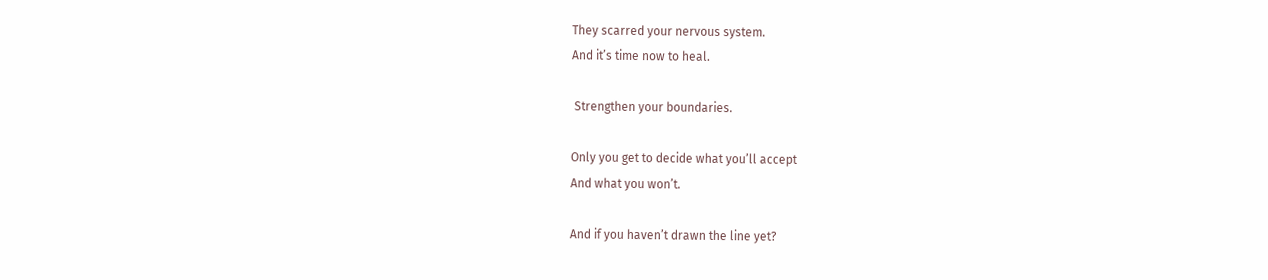They scarred your nervous system.
And it’s time now to heal.

 Strengthen your boundaries.

Only you get to decide what you’ll accept
And what you won’t.

And if you haven’t drawn the line yet?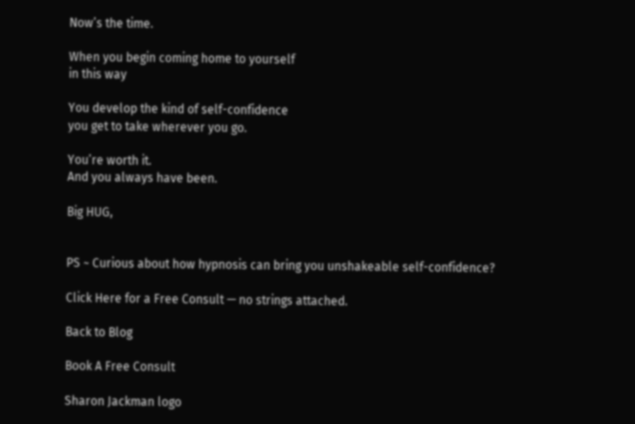Now’s the time.

When you begin coming home to yourself
in this way

You develop the kind of self-confidence
you get to take wherever you go.

You’re worth it.
And you always have been.

Big HUG,


PS ~ Curious about how hypnosis can bring you unshakeable self-confidence?

Click Here for a Free Consult — no strings attached.

Back to Blog

Book A Free Consult

Sharon Jackman logo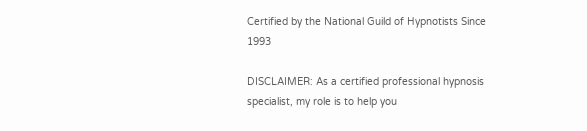Certified by the National Guild of Hypnotists Since 1993

DISCLAIMER: As a certified professional hypnosis specialist, my role is to help you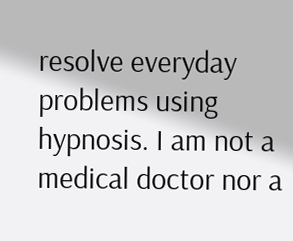resolve everyday problems using hypnosis. I am not a medical doctor nor a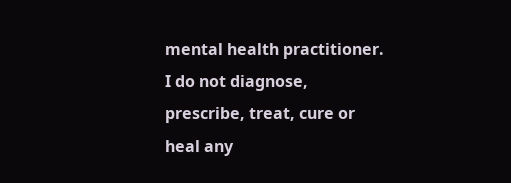mental health practitioner. I do not diagnose, prescribe, treat, cure or heal any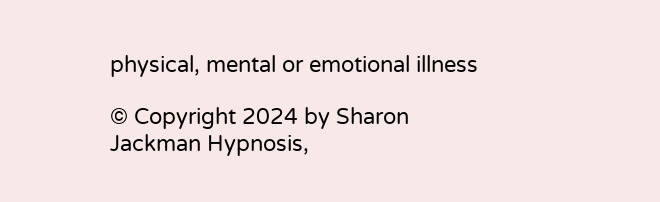physical, mental or emotional illness

© Copyright 2024 by Sharon Jackman Hypnosis,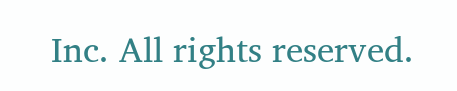Inc. All rights reserved.